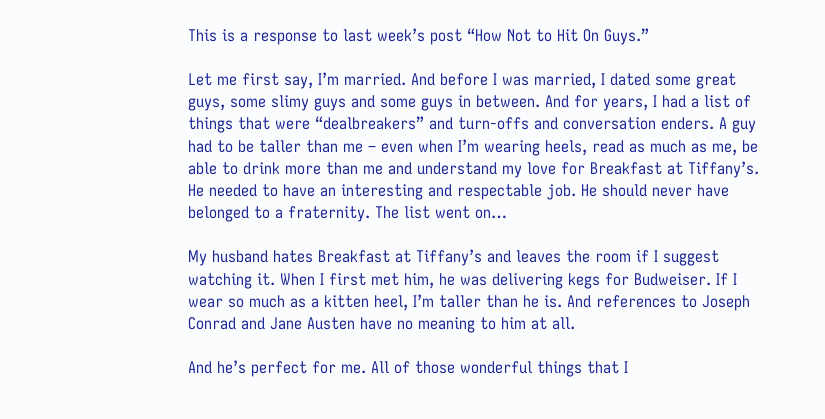This is a response to last week’s post “How Not to Hit On Guys.”

Let me first say, I’m married. And before I was married, I dated some great guys, some slimy guys and some guys in between. And for years, I had a list of things that were “dealbreakers” and turn-offs and conversation enders. A guy had to be taller than me – even when I’m wearing heels, read as much as me, be able to drink more than me and understand my love for Breakfast at Tiffany’s. He needed to have an interesting and respectable job. He should never have belonged to a fraternity. The list went on…

My husband hates Breakfast at Tiffany’s and leaves the room if I suggest watching it. When I first met him, he was delivering kegs for Budweiser. If I wear so much as a kitten heel, I’m taller than he is. And references to Joseph Conrad and Jane Austen have no meaning to him at all.

And he’s perfect for me. All of those wonderful things that I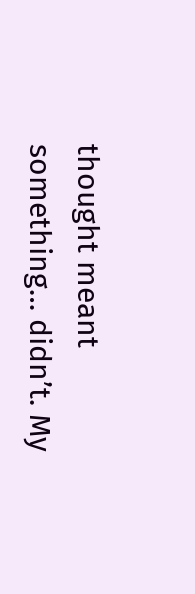thought meant something… didn’t. My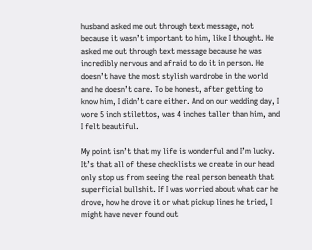husband asked me out through text message, not because it wasn’t important to him, like I thought. He asked me out through text message because he was incredibly nervous and afraid to do it in person. He doesn’t have the most stylish wardrobe in the world and he doesn’t care. To be honest, after getting to know him, I didn’t care either. And on our wedding day, I wore 5 inch stilettos, was 4 inches taller than him, and I felt beautiful.

My point isn’t that my life is wonderful and I’m lucky. It’s that all of these checklists we create in our head only stop us from seeing the real person beneath that superficial bullshit. If I was worried about what car he drove, how he drove it or what pickup lines he tried, I might have never found out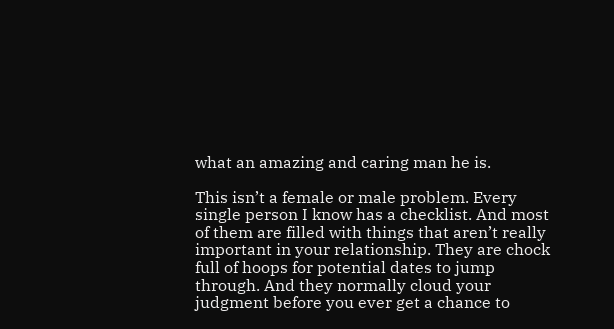what an amazing and caring man he is.

This isn’t a female or male problem. Every single person I know has a checklist. And most of them are filled with things that aren’t really important in your relationship. They are chock full of hoops for potential dates to jump through. And they normally cloud your judgment before you ever get a chance to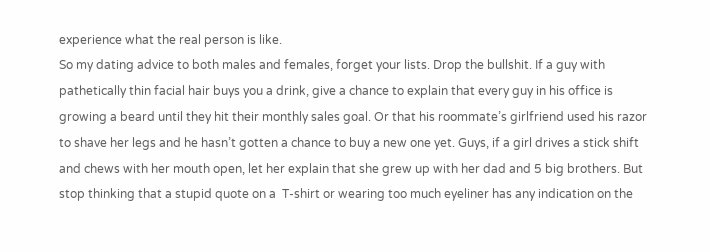experience what the real person is like.
So my dating advice to both males and females, forget your lists. Drop the bullshit. If a guy with pathetically thin facial hair buys you a drink, give a chance to explain that every guy in his office is growing a beard until they hit their monthly sales goal. Or that his roommate’s girlfriend used his razor to shave her legs and he hasn’t gotten a chance to buy a new one yet. Guys, if a girl drives a stick shift and chews with her mouth open, let her explain that she grew up with her dad and 5 big brothers. But stop thinking that a stupid quote on a  T-shirt or wearing too much eyeliner has any indication on the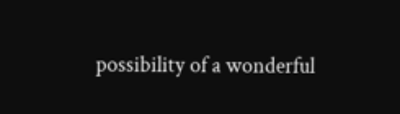possibility of a wonderful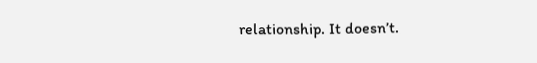relationship. It doesn’t.